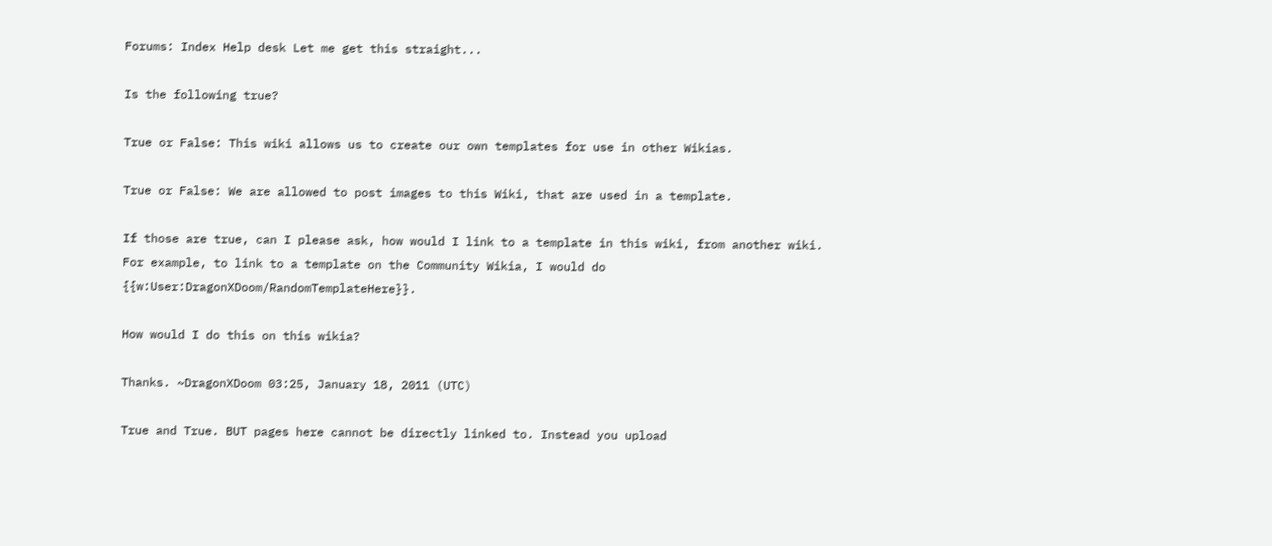Forums: Index Help desk Let me get this straight...

Is the following true?

True or False: This wiki allows us to create our own templates for use in other Wikias.

True or False: We are allowed to post images to this Wiki, that are used in a template.

If those are true, can I please ask, how would I link to a template in this wiki, from another wiki. For example, to link to a template on the Community Wikia, I would do {{w:User:DragonXDoom/RandomTemplateHere}}.

How would I do this on this wikia?

Thanks. ~DragonXDoom 03:25, January 18, 2011 (UTC)

True and True. BUT pages here cannot be directly linked to. Instead you upload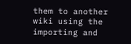them to another wiki using the importing and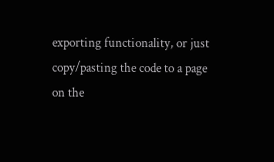exporting functionality, or just copy/pasting the code to a page on the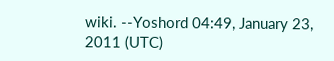wiki. --Yoshord 04:49, January 23, 2011 (UTC)